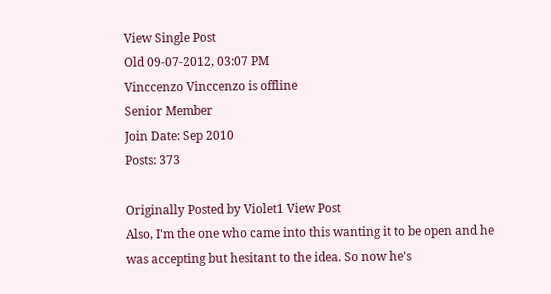View Single Post
Old 09-07-2012, 03:07 PM
Vinccenzo Vinccenzo is offline
Senior Member
Join Date: Sep 2010
Posts: 373

Originally Posted by Violet1 View Post
Also, I'm the one who came into this wanting it to be open and he was accepting but hesitant to the idea. So now he's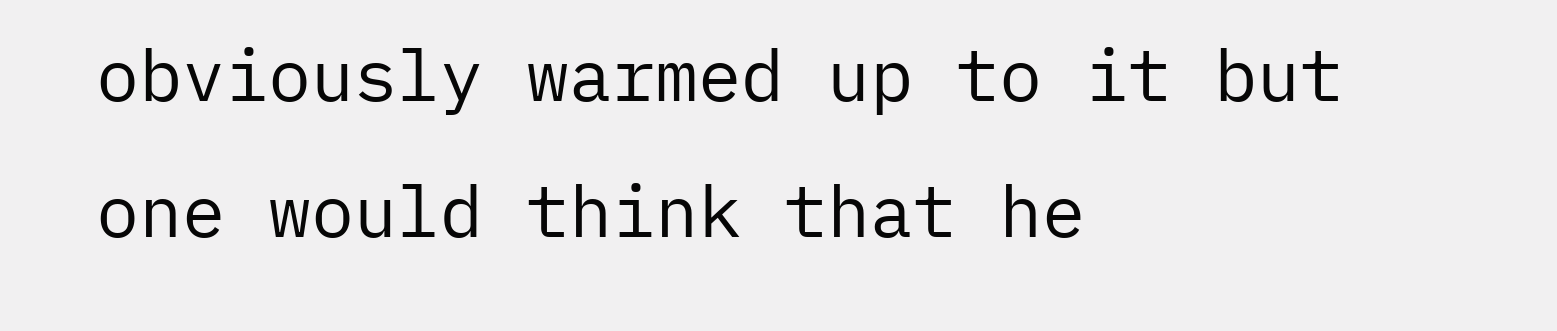obviously warmed up to it but one would think that he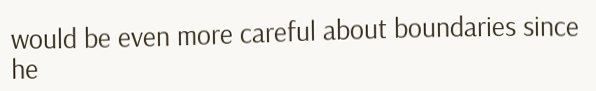would be even more careful about boundaries since he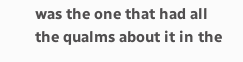was the one that had all the qualms about it in the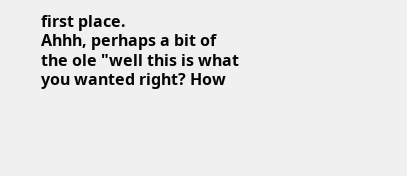first place.
Ahhh, perhaps a bit of the ole "well this is what you wanted right? How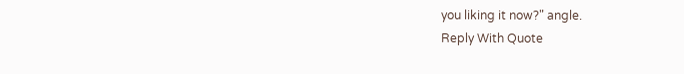you liking it now?" angle.
Reply With Quote